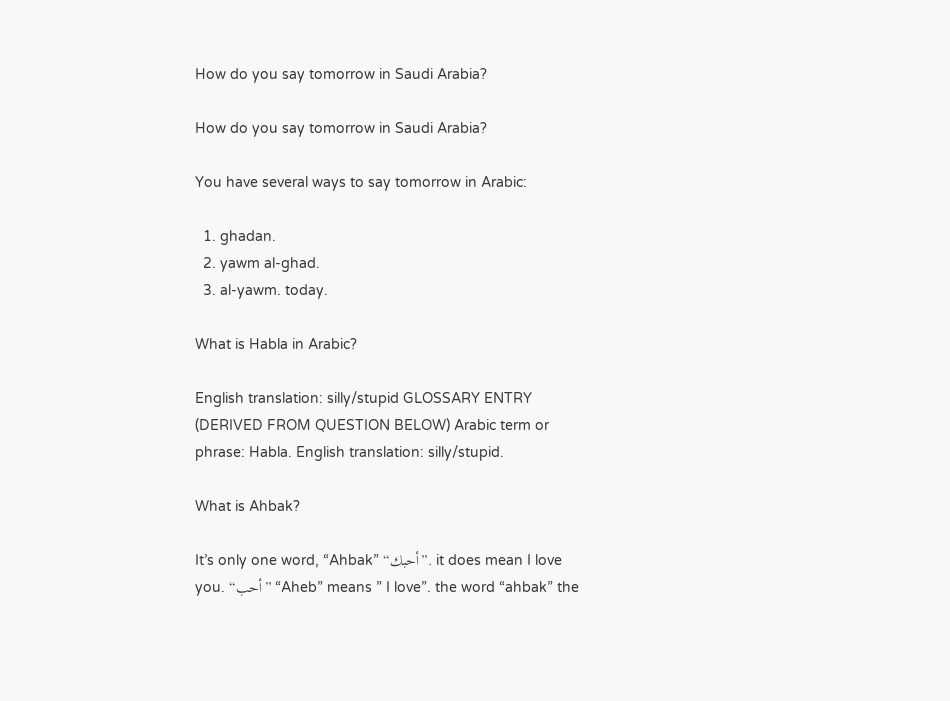How do you say tomorrow in Saudi Arabia?

How do you say tomorrow in Saudi Arabia?

You have several ways to say tomorrow in Arabic:

  1. ghadan.
  2. yawm al-ghad.
  3. al-yawm. today.

What is Habla in Arabic?

English translation: silly/stupid GLOSSARY ENTRY (DERIVED FROM QUESTION BELOW) Arabic term or phrase: Habla. English translation: silly/stupid.

What is Ahbak?

It’s only one word, “Ahbak” “أحبك”. it does mean I love you. “أحب” “Aheb” means ” I love”. the word “ahbak” the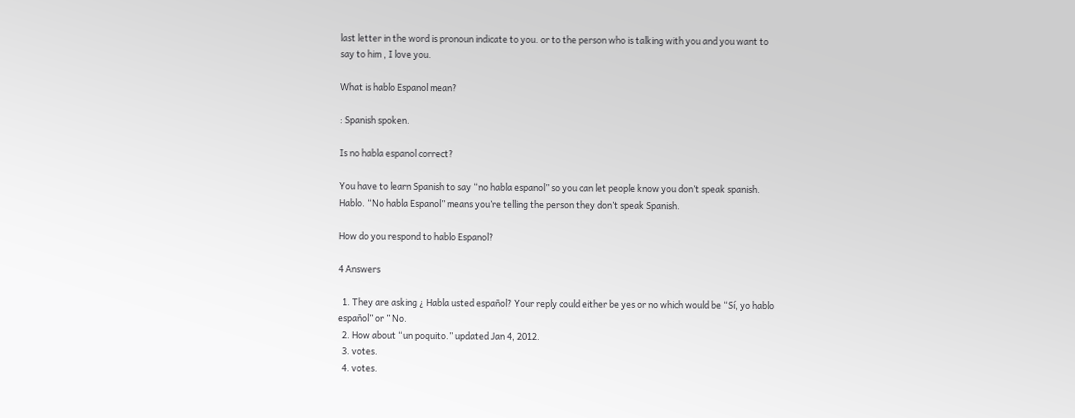last letter in the word is pronoun indicate to you. or to the person who is talking with you and you want to say to him , I love you.

What is hablo Espanol mean?

: Spanish spoken.

Is no habla espanol correct?

You have to learn Spanish to say “no habla espanol” so you can let people know you don’t speak spanish. Hablo. “No habla Espanol” means you’re telling the person they don’t speak Spanish.

How do you respond to hablo Espanol?

4 Answers

  1. They are asking ¿ Habla usted español? Your reply could either be yes or no which would be “Sí, yo hablo español” or ” No.
  2. How about “un poquito.” updated Jan 4, 2012.
  3. votes.
  4. votes.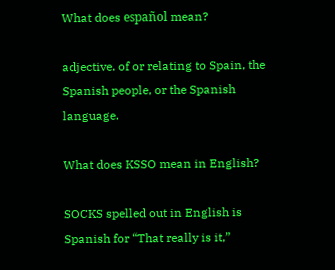What does español mean?

adjective. of or relating to Spain, the Spanish people, or the Spanish language.

What does KSSO mean in English?

SOCKS spelled out in English is Spanish for “That really is it,”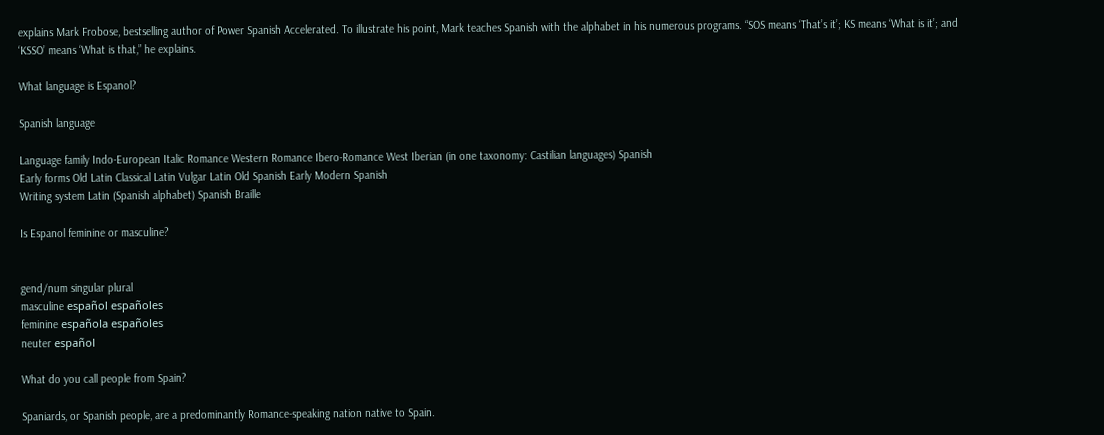explains Mark Frobose, bestselling author of Power Spanish Accelerated. To illustrate his point, Mark teaches Spanish with the alphabet in his numerous programs. “SOS means ‘That’s it’; KS means ‘What is it’; and ‘KSSO’ means ‘What is that,” he explains.

What language is Espanol?

Spanish language

Language family Indo-European Italic Romance Western Romance Ibero-Romance West Iberian (in one taxonomy: Castilian languages) Spanish
Early forms Old Latin Classical Latin Vulgar Latin Old Spanish Early Modern Spanish
Writing system Latin (Spanish alphabet) Spanish Braille

Is Espanol feminine or masculine?


gend/num singular plural
masculine español españoles
feminine española españoles
neuter español

What do you call people from Spain?

Spaniards, or Spanish people, are a predominantly Romance-speaking nation native to Spain.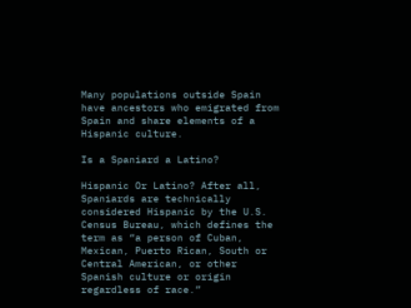Many populations outside Spain have ancestors who emigrated from Spain and share elements of a Hispanic culture.

Is a Spaniard a Latino?

Hispanic Or Latino? After all, Spaniards are technically considered Hispanic by the U.S. Census Bureau, which defines the term as “a person of Cuban, Mexican, Puerto Rican, South or Central American, or other Spanish culture or origin regardless of race.”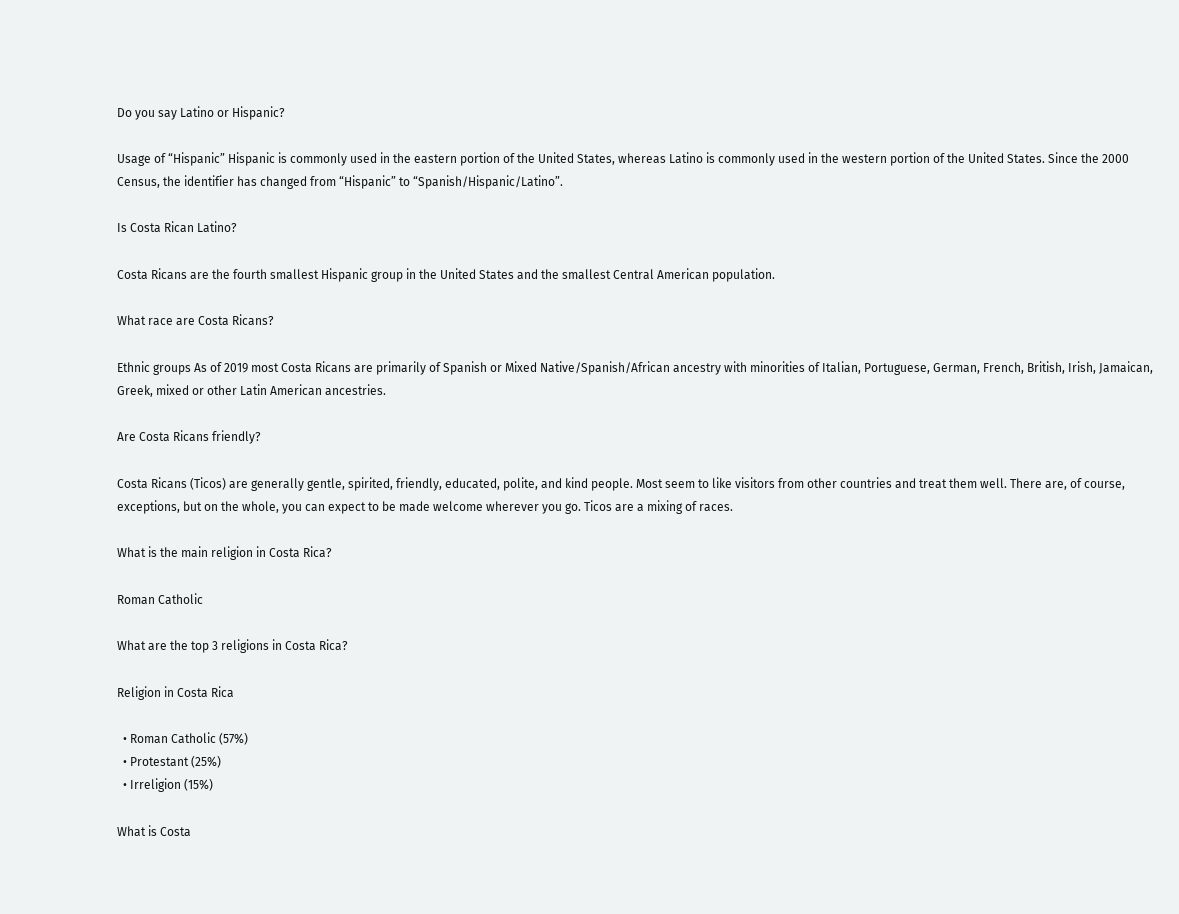Do you say Latino or Hispanic?

Usage of “Hispanic” Hispanic is commonly used in the eastern portion of the United States, whereas Latino is commonly used in the western portion of the United States. Since the 2000 Census, the identifier has changed from “Hispanic” to “Spanish/Hispanic/Latino”.

Is Costa Rican Latino?

Costa Ricans are the fourth smallest Hispanic group in the United States and the smallest Central American population.

What race are Costa Ricans?

Ethnic groups As of 2019 most Costa Ricans are primarily of Spanish or Mixed Native/Spanish/African ancestry with minorities of Italian, Portuguese, German, French, British, Irish, Jamaican, Greek, mixed or other Latin American ancestries.

Are Costa Ricans friendly?

Costa Ricans (Ticos) are generally gentle, spirited, friendly, educated, polite, and kind people. Most seem to like visitors from other countries and treat them well. There are, of course, exceptions, but on the whole, you can expect to be made welcome wherever you go. Ticos are a mixing of races.

What is the main religion in Costa Rica?

Roman Catholic

What are the top 3 religions in Costa Rica?

Religion in Costa Rica

  • Roman Catholic (57%)
  • Protestant (25%)
  • Irreligion (15%)

What is Costa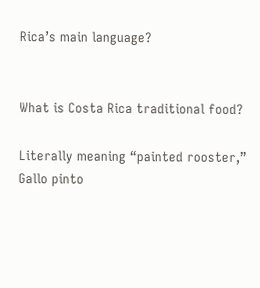Rica’s main language?


What is Costa Rica traditional food?

Literally meaning “painted rooster,” Gallo pinto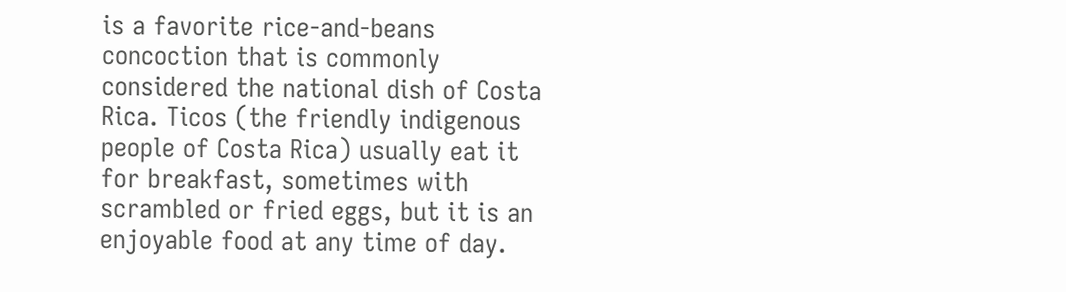is a favorite rice-and-beans concoction that is commonly considered the national dish of Costa Rica. Ticos (the friendly indigenous people of Costa Rica) usually eat it for breakfast, sometimes with scrambled or fried eggs, but it is an enjoyable food at any time of day.